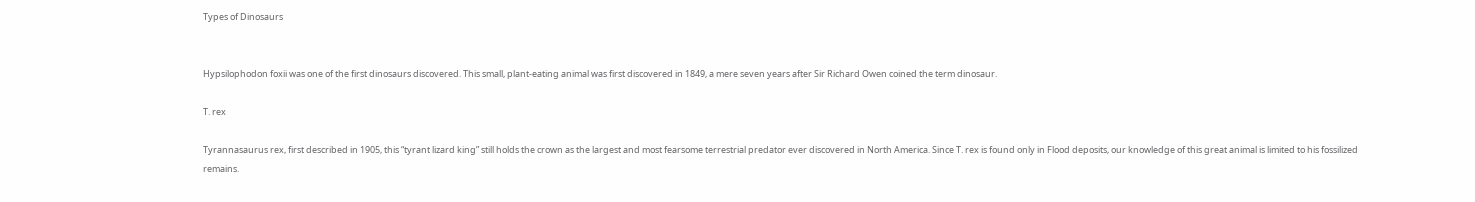Types of Dinosaurs


Hypsilophodon foxii was one of the first dinosaurs discovered. This small, plant-eating animal was first discovered in 1849, a mere seven years after Sir Richard Owen coined the term dinosaur.

T. rex

Tyrannasaurus rex, first described in 1905, this “tyrant lizard king” still holds the crown as the largest and most fearsome terrestrial predator ever discovered in North America. Since T. rex is found only in Flood deposits, our knowledge of this great animal is limited to his fossilized remains.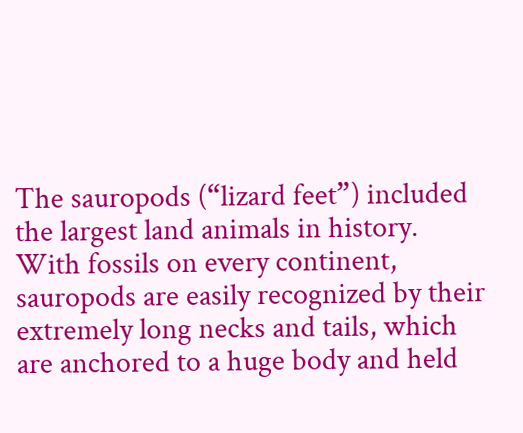The sauropods (“lizard feet”) included the largest land animals in history. With fossils on every continent, sauropods are easily recognized by their extremely long necks and tails, which are anchored to a huge body and held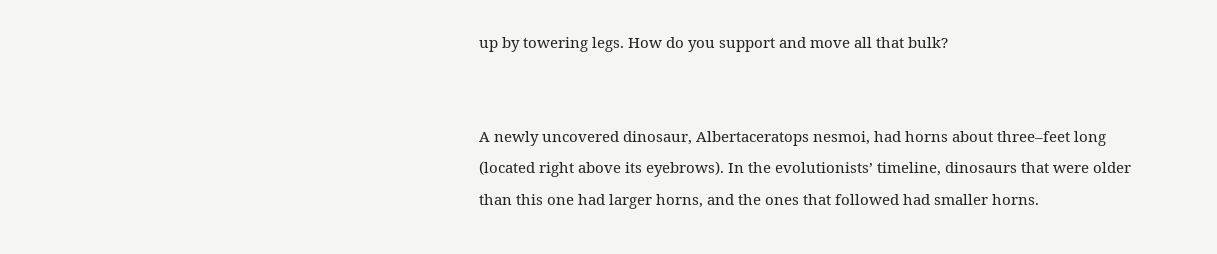up by towering legs. How do you support and move all that bulk?


A newly uncovered dinosaur, Albertaceratops nesmoi, had horns about three–feet long (located right above its eyebrows). In the evolutionists’ timeline, dinosaurs that were older than this one had larger horns, and the ones that followed had smaller horns.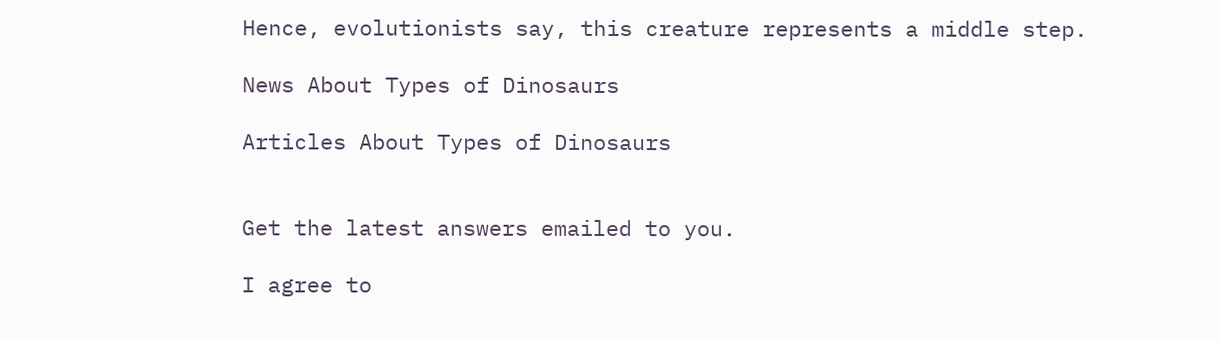Hence, evolutionists say, this creature represents a middle step.

News About Types of Dinosaurs

Articles About Types of Dinosaurs


Get the latest answers emailed to you.

I agree to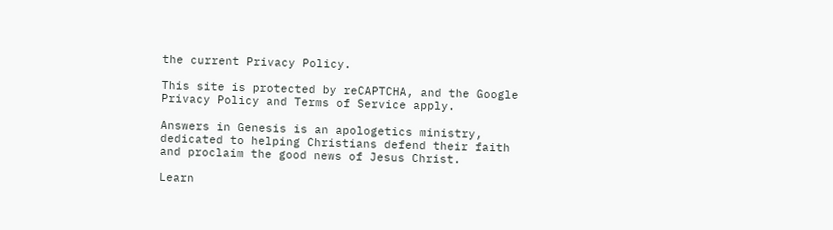the current Privacy Policy.

This site is protected by reCAPTCHA, and the Google Privacy Policy and Terms of Service apply.

Answers in Genesis is an apologetics ministry, dedicated to helping Christians defend their faith and proclaim the good news of Jesus Christ.

Learn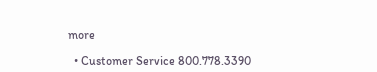more

  • Customer Service 800.778.3390